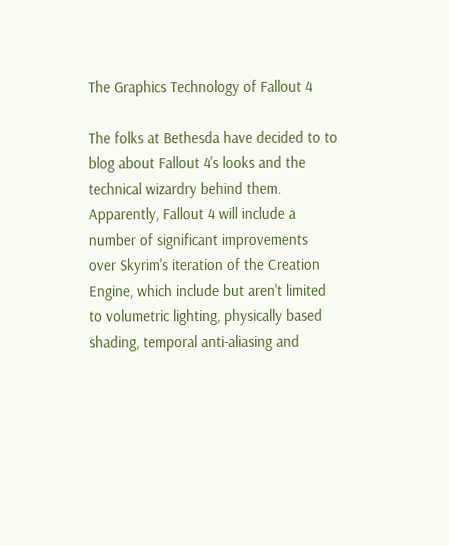The Graphics Technology of Fallout 4

The folks at Bethesda have decided to to blog about Fallout 4's looks and the technical wizardry behind them. Apparently, Fallout 4 will include a number of significant improvements over Skyrim's iteration of the Creation Engine, which include but aren't limited to volumetric lighting, physically based shading, temporal anti-aliasing and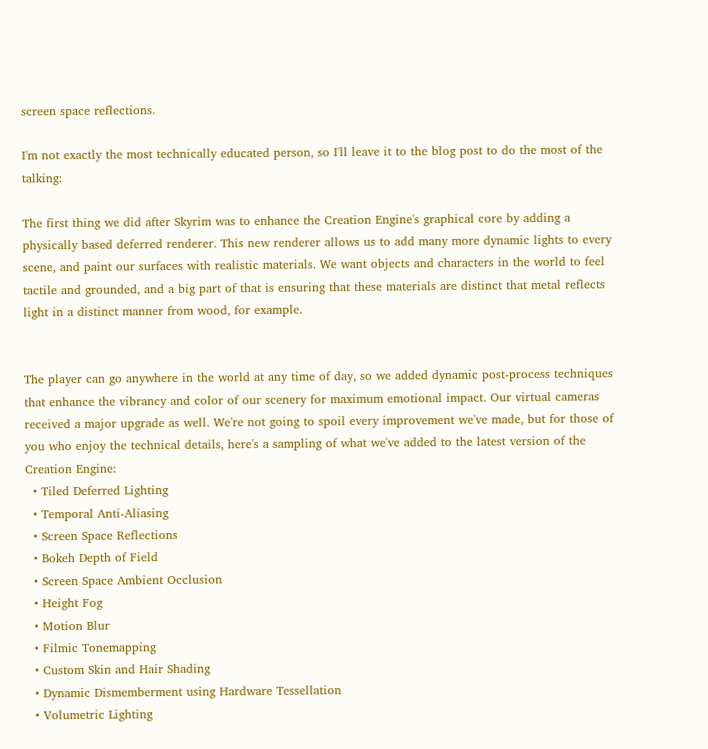screen space reflections.

I'm not exactly the most technically educated person, so I'll leave it to the blog post to do the most of the talking:

The first thing we did after Skyrim was to enhance the Creation Engine's graphical core by adding a physically based deferred renderer. This new renderer allows us to add many more dynamic lights to every scene, and paint our surfaces with realistic materials. We want objects and characters in the world to feel tactile and grounded, and a big part of that is ensuring that these materials are distinct that metal reflects light in a distinct manner from wood, for example.


The player can go anywhere in the world at any time of day, so we added dynamic post-process techniques that enhance the vibrancy and color of our scenery for maximum emotional impact. Our virtual cameras received a major upgrade as well. We're not going to spoil every improvement we've made, but for those of you who enjoy the technical details, here's a sampling of what we've added to the latest version of the Creation Engine:
  • Tiled Deferred Lighting
  • Temporal Anti-Aliasing
  • Screen Space Reflections
  • Bokeh Depth of Field
  • Screen Space Ambient Occlusion
  • Height Fog
  • Motion Blur
  • Filmic Tonemapping
  • Custom Skin and Hair Shading
  • Dynamic Dismemberment using Hardware Tessellation
  • Volumetric Lighting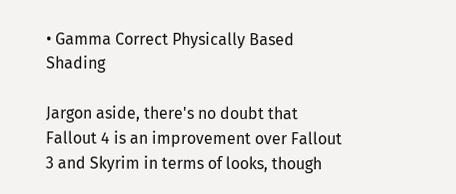• Gamma Correct Physically Based Shading

Jargon aside, there's no doubt that Fallout 4 is an improvement over Fallout 3 and Skyrim in terms of looks, though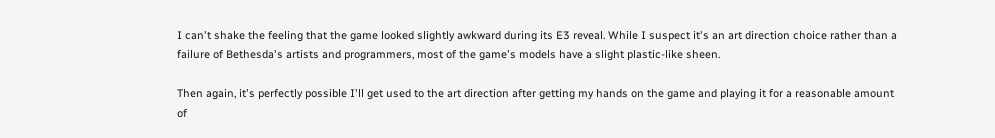I can't shake the feeling that the game looked slightly awkward during its E3 reveal. While I suspect it's an art direction choice rather than a failure of Bethesda's artists and programmers, most of the game's models have a slight plastic-like sheen.

Then again, it's perfectly possible I'll get used to the art direction after getting my hands on the game and playing it for a reasonable amount of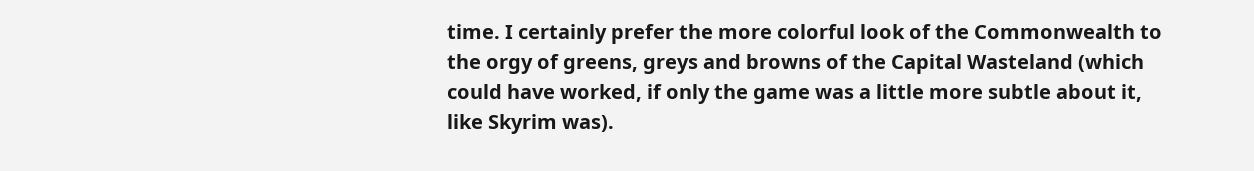time. I certainly prefer the more colorful look of the Commonwealth to the orgy of greens, greys and browns of the Capital Wasteland (which could have worked, if only the game was a little more subtle about it, like Skyrim was).